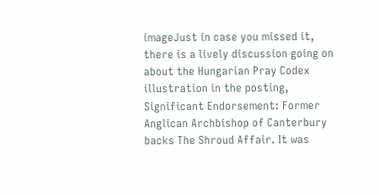imageJust in case you missed it, there is a lively discussion going on about the Hungarian Pray Codex illustration in the posting, Significant Endorsement: Former Anglican Archbishop of Canterbury backs The Shroud Affair. It was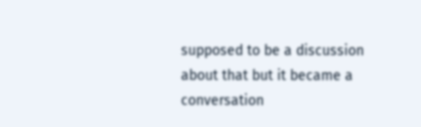supposed to be a discussion about that but it became a conversation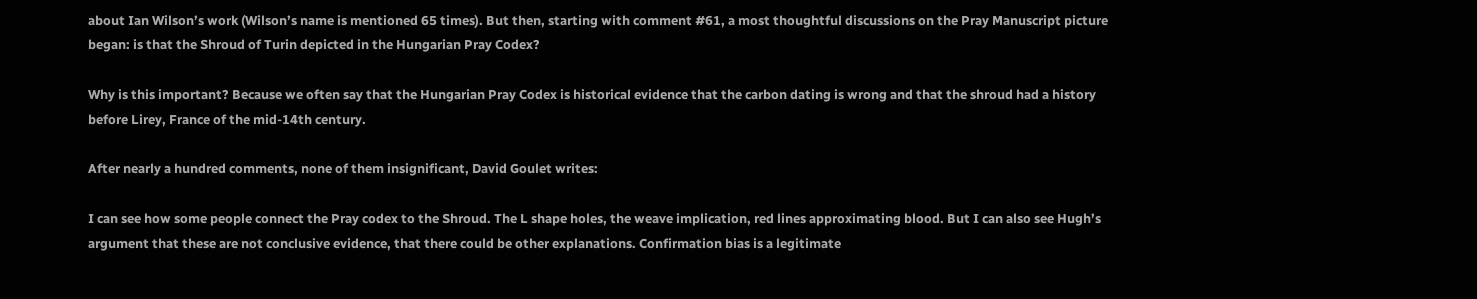about Ian Wilson’s work (Wilson’s name is mentioned 65 times). But then, starting with comment #61, a most thoughtful discussions on the Pray Manuscript picture began: is that the Shroud of Turin depicted in the Hungarian Pray Codex?

Why is this important? Because we often say that the Hungarian Pray Codex is historical evidence that the carbon dating is wrong and that the shroud had a history before Lirey, France of the mid-14th century.

After nearly a hundred comments, none of them insignificant, David Goulet writes:

I can see how some people connect the Pray codex to the Shroud. The L shape holes, the weave implication, red lines approximating blood. But I can also see Hugh’s argument that these are not conclusive evidence, that there could be other explanations. Confirmation bias is a legitimate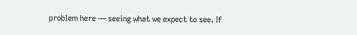problem here — seeing what we expect to see. If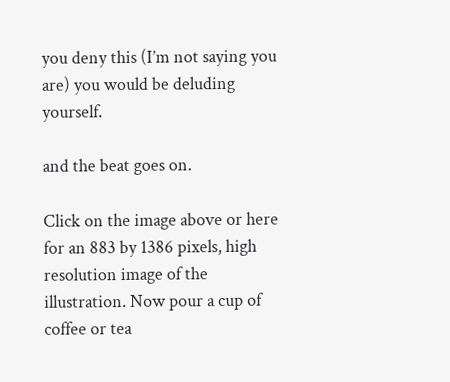you deny this (I’m not saying you are) you would be deluding yourself.

and the beat goes on.

Click on the image above or here for an 883 by 1386 pixels, high resolution image of the illustration. Now pour a cup of coffee or tea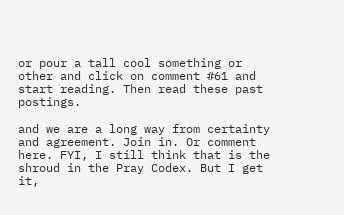or pour a tall cool something or other and click on comment #61 and start reading. Then read these past postings.

and we are a long way from certainty and agreement. Join in. Or comment here. FYI, I still think that is the shroud in the Pray Codex. But I get it,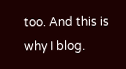too. And this is why I blog.